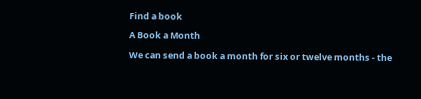Find a book

A Book a Month

We can send a book a month for six or twelve months - the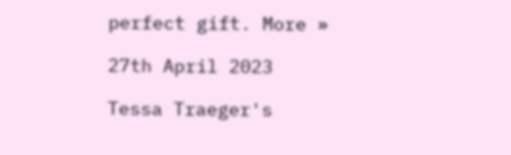perfect gift. More »

27th April 2023

Tessa Traeger's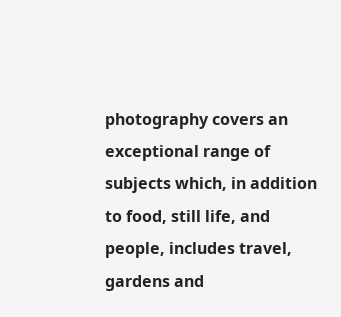photography covers an exceptional range of subjects which, in addition to food, still life, and people, includes travel, gardens and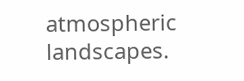atmospheric landscapes.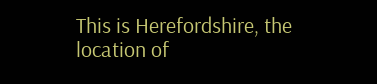This is Herefordshire, the location of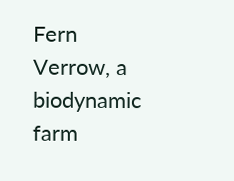Fern Verrow, a biodynamic farm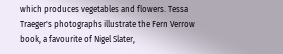which produces vegetables and flowers. Tessa Traeger's photographs illustrate the Fern Verrow book, a favourite of Nigel Slater,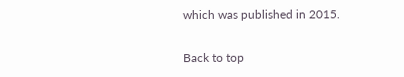which was published in 2015.

Back to top